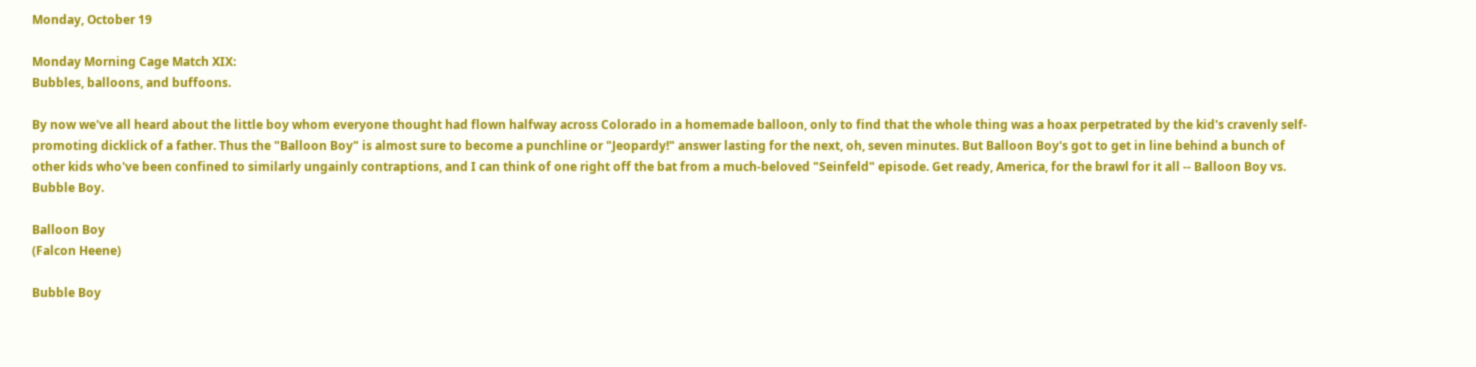Monday, October 19

Monday Morning Cage Match XIX:
Bubbles, balloons, and buffoons.

By now we've all heard about the little boy whom everyone thought had flown halfway across Colorado in a homemade balloon, only to find that the whole thing was a hoax perpetrated by the kid's cravenly self-promoting dicklick of a father. Thus the "Balloon Boy" is almost sure to become a punchline or "Jeopardy!" answer lasting for the next, oh, seven minutes. But Balloon Boy's got to get in line behind a bunch of other kids who've been confined to similarly ungainly contraptions, and I can think of one right off the bat from a much-beloved "Seinfeld" episode. Get ready, America, for the brawl for it all -- Balloon Boy vs. Bubble Boy.

Balloon Boy
(Falcon Heene)

Bubble Boy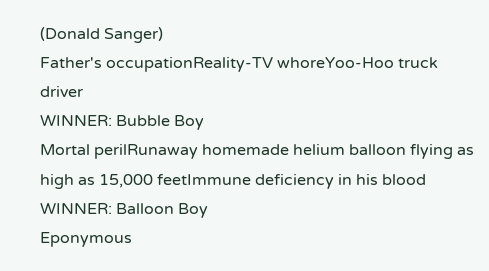(Donald Sanger)
Father's occupationReality-TV whoreYoo-Hoo truck driver
WINNER: Bubble Boy
Mortal perilRunaway homemade helium balloon flying as high as 15,000 feetImmune deficiency in his blood
WINNER: Balloon Boy
Eponymous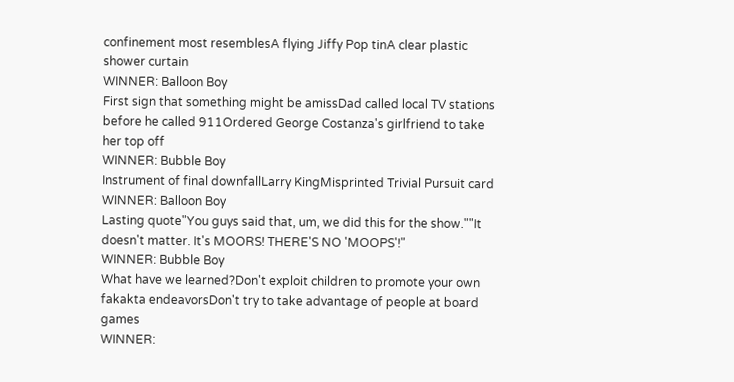confinement most resemblesA flying Jiffy Pop tinA clear plastic shower curtain
WINNER: Balloon Boy
First sign that something might be amissDad called local TV stations before he called 911Ordered George Costanza's girlfriend to take her top off
WINNER: Bubble Boy
Instrument of final downfallLarry KingMisprinted Trivial Pursuit card
WINNER: Balloon Boy
Lasting quote"You guys said that, um, we did this for the show.""It doesn't matter. It's MOORS! THERE'S NO 'MOOPS'!"
WINNER: Bubble Boy
What have we learned?Don't exploit children to promote your own fakakta endeavorsDon't try to take advantage of people at board games
WINNER: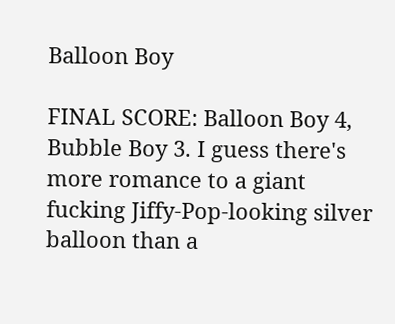Balloon Boy

FINAL SCORE: Balloon Boy 4, Bubble Boy 3. I guess there's more romance to a giant fucking Jiffy-Pop-looking silver balloon than a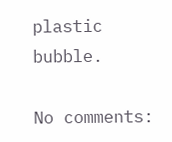plastic bubble.

No comments: